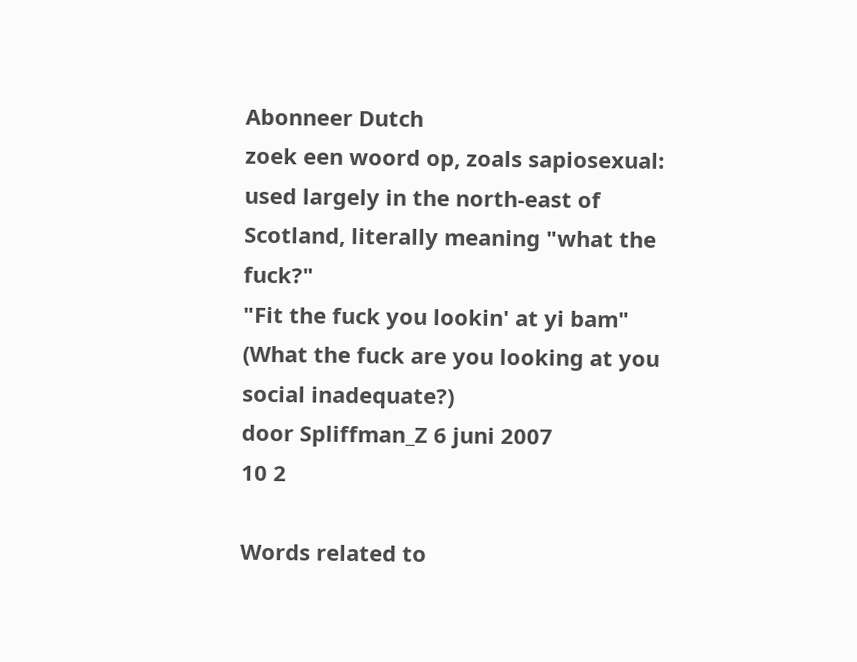Abonneer Dutch
zoek een woord op, zoals sapiosexual:
used largely in the north-east of Scotland, literally meaning "what the fuck?"
"Fit the fuck you lookin' at yi bam"
(What the fuck are you looking at you social inadequate?)
door Spliffman_Z 6 juni 2007
10 2

Words related to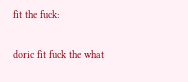fit the fuck:

doric fit fuck the what